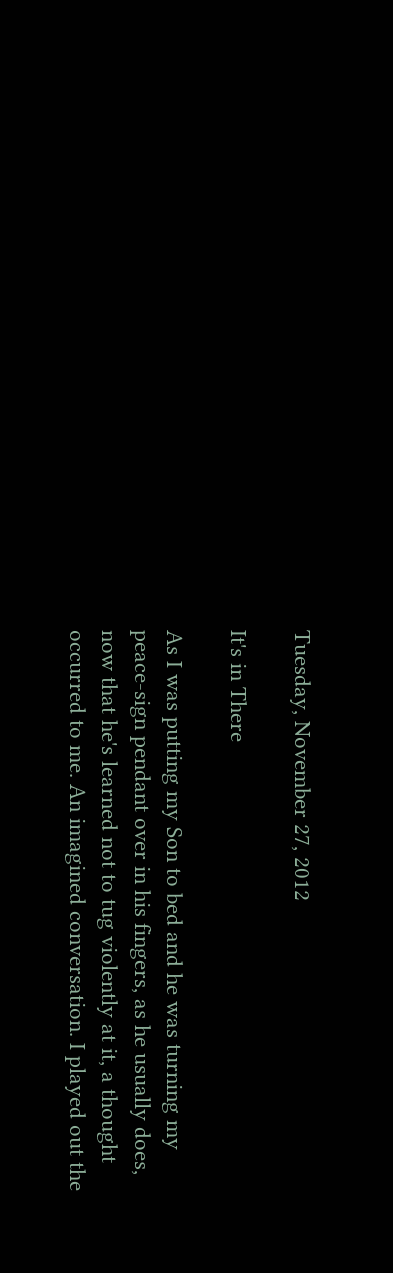Tuesday, November 27, 2012

It's in There

As I was putting my Son to bed and he was turning my peace-sign pendant over in his fingers, as he usually does, now that he's learned not to tug violently at it, a thought occurred to me. An imagined conversation. I played out the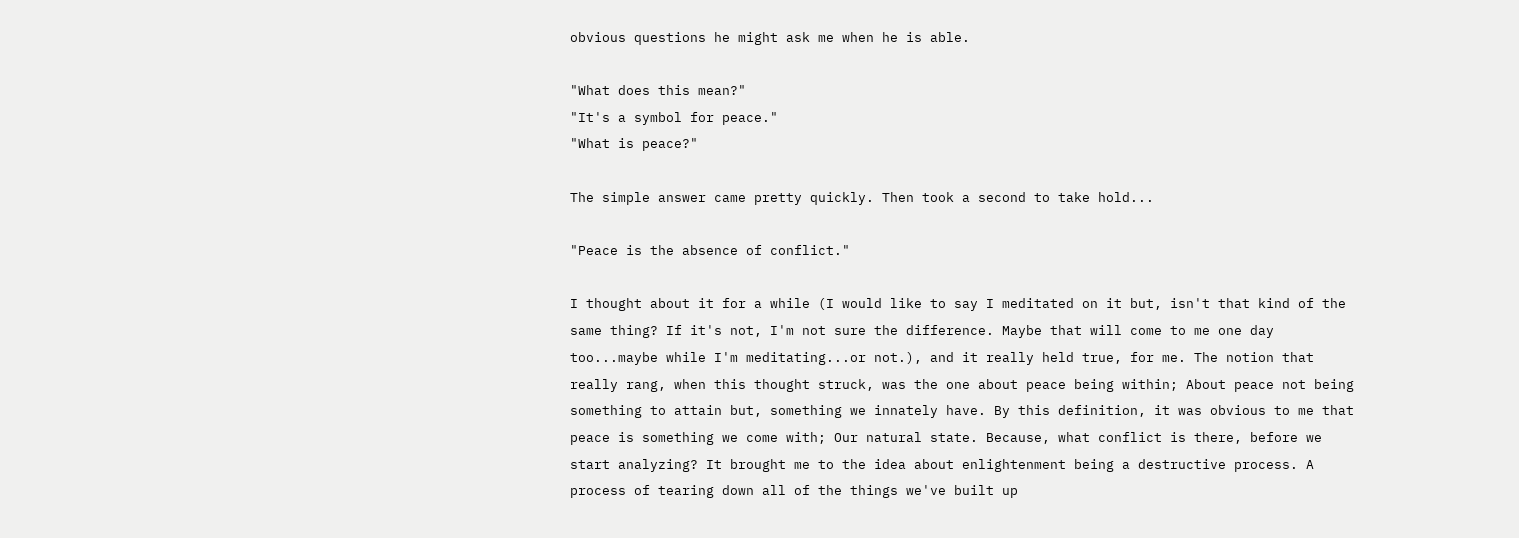obvious questions he might ask me when he is able.

"What does this mean?"
"It's a symbol for peace."
"What is peace?"

The simple answer came pretty quickly. Then took a second to take hold...

"Peace is the absence of conflict."

I thought about it for a while (I would like to say I meditated on it but, isn't that kind of the same thing? If it's not, I'm not sure the difference. Maybe that will come to me one day too...maybe while I'm meditating...or not.), and it really held true, for me. The notion that really rang, when this thought struck, was the one about peace being within; About peace not being something to attain but, something we innately have. By this definition, it was obvious to me that peace is something we come with; Our natural state. Because, what conflict is there, before we start analyzing? It brought me to the idea about enlightenment being a destructive process. A process of tearing down all of the things we've built up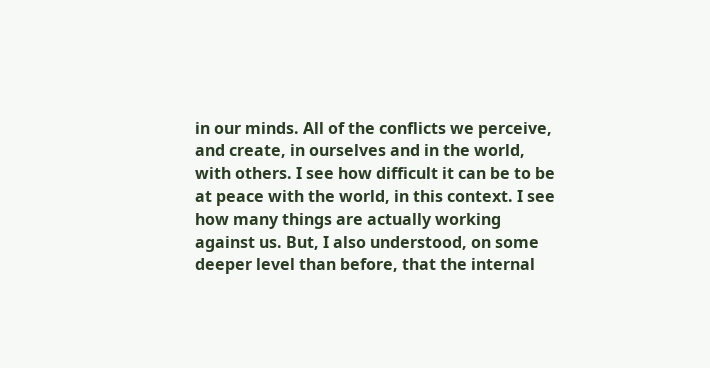in our minds. All of the conflicts we perceive, and create, in ourselves and in the world, with others. I see how difficult it can be to be at peace with the world, in this context. I see how many things are actually working against us. But, I also understood, on some deeper level than before, that the internal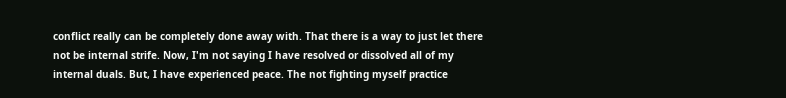conflict really can be completely done away with. That there is a way to just let there not be internal strife. Now, I'm not saying I have resolved or dissolved all of my internal duals. But, I have experienced peace. The not fighting myself practice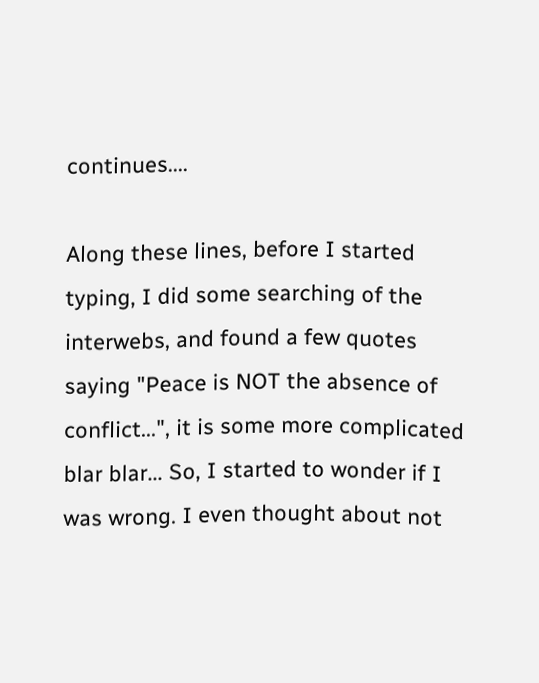continues....

Along these lines, before I started typing, I did some searching of the interwebs, and found a few quotes saying "Peace is NOT the absence of conflict...", it is some more complicated blar blar... So, I started to wonder if I was wrong. I even thought about not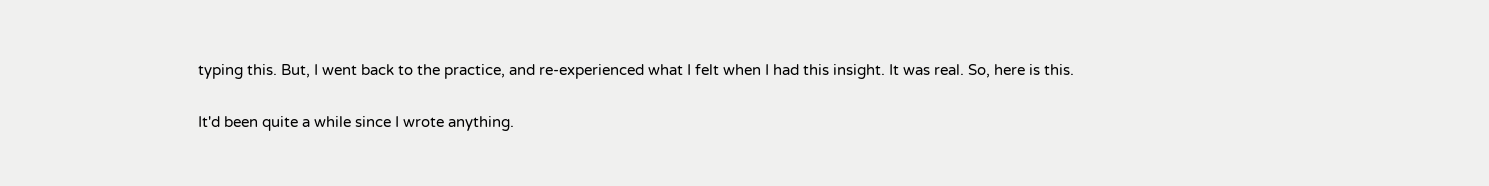typing this. But, I went back to the practice, and re-experienced what I felt when I had this insight. It was real. So, here is this.

It'd been quite a while since I wrote anything.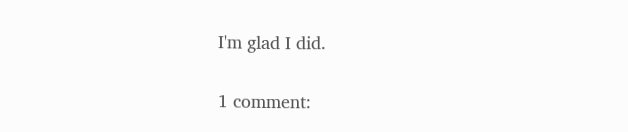I'm glad I did.


1 comment: